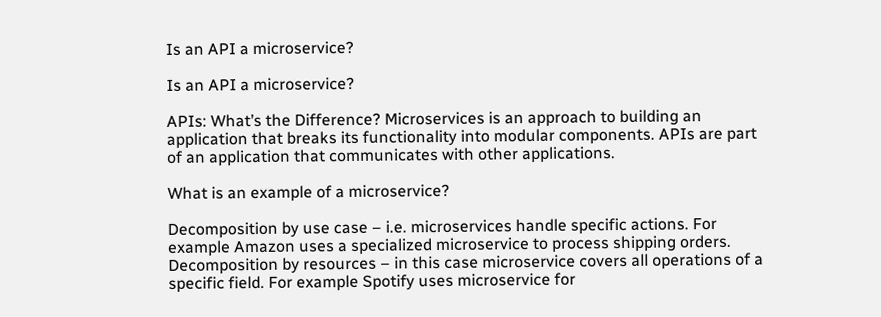Is an API a microservice?

Is an API a microservice?

APIs: What’s the Difference? Microservices is an approach to building an application that breaks its functionality into modular components. APIs are part of an application that communicates with other applications.

What is an example of a microservice?

Decomposition by use case – i.e. microservices handle specific actions. For example Amazon uses a specialized microservice to process shipping orders. Decomposition by resources – in this case microservice covers all operations of a specific field. For example Spotify uses microservice for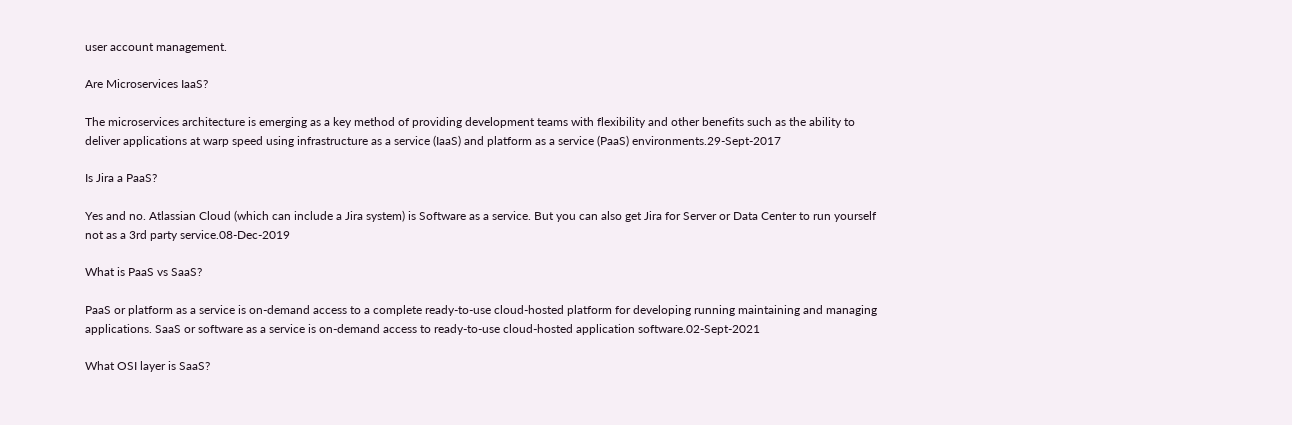user account management.

Are Microservices IaaS?

The microservices architecture is emerging as a key method of providing development teams with flexibility and other benefits such as the ability to deliver applications at warp speed using infrastructure as a service (IaaS) and platform as a service (PaaS) environments.29-Sept-2017

Is Jira a PaaS?

Yes and no. Atlassian Cloud (which can include a Jira system) is Software as a service. But you can also get Jira for Server or Data Center to run yourself not as a 3rd party service.08-Dec-2019

What is PaaS vs SaaS?

PaaS or platform as a service is on-demand access to a complete ready-to-use cloud-hosted platform for developing running maintaining and managing applications. SaaS or software as a service is on-demand access to ready-to-use cloud-hosted application software.02-Sept-2021

What OSI layer is SaaS?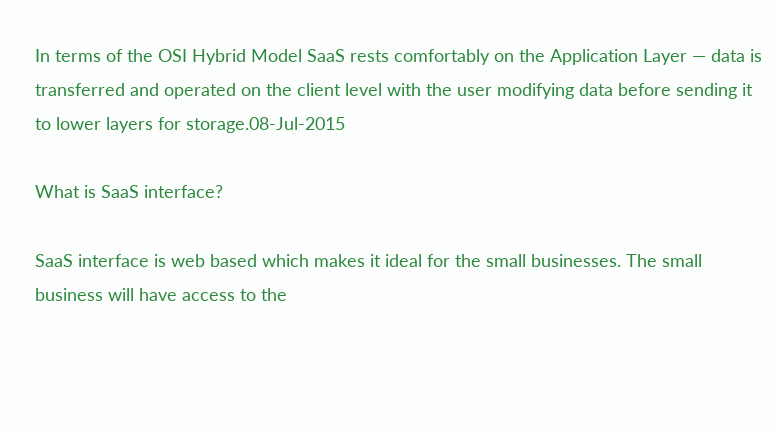In terms of the OSI Hybrid Model SaaS rests comfortably on the Application Layer — data is transferred and operated on the client level with the user modifying data before sending it to lower layers for storage.08-Jul-2015

What is SaaS interface?

SaaS interface is web based which makes it ideal for the small businesses. The small business will have access to the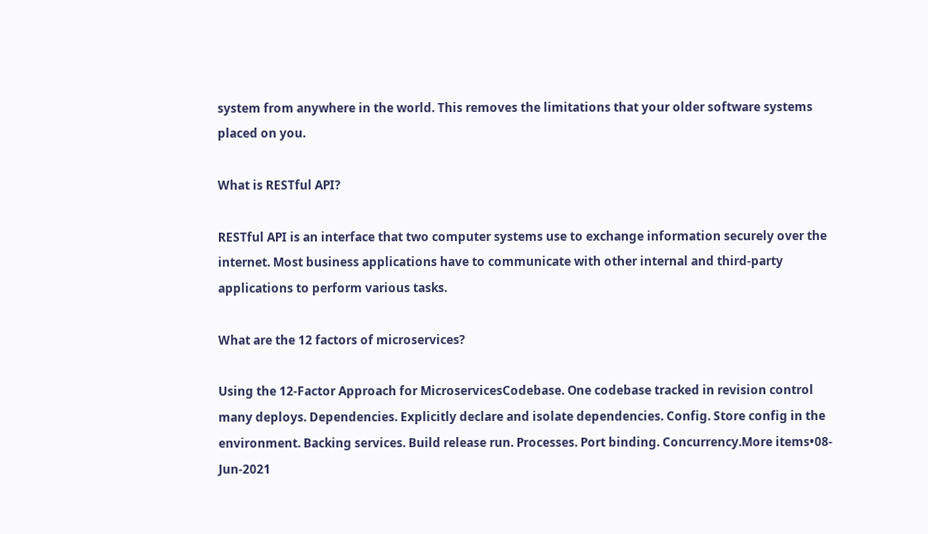system from anywhere in the world. This removes the limitations that your older software systems placed on you.

What is RESTful API?

RESTful API is an interface that two computer systems use to exchange information securely over the internet. Most business applications have to communicate with other internal and third-party applications to perform various tasks.

What are the 12 factors of microservices?

Using the 12-Factor Approach for MicroservicesCodebase. One codebase tracked in revision control many deploys. Dependencies. Explicitly declare and isolate dependencies. Config. Store config in the environment. Backing services. Build release run. Processes. Port binding. Concurrency.More items•08-Jun-2021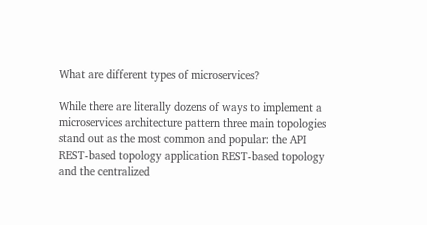What are different types of microservices?

While there are literally dozens of ways to implement a microservices architecture pattern three main topologies stand out as the most common and popular: the API REST-based topology application REST-based topology and the centralized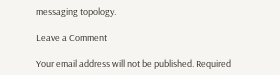messaging topology.

Leave a Comment

Your email address will not be published. Required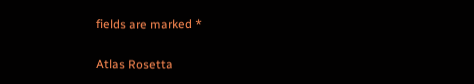fields are marked *

Atlas Rosetta